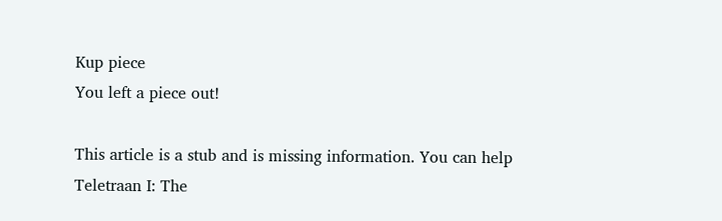Kup piece
You left a piece out!

This article is a stub and is missing information. You can help Teletraan I: The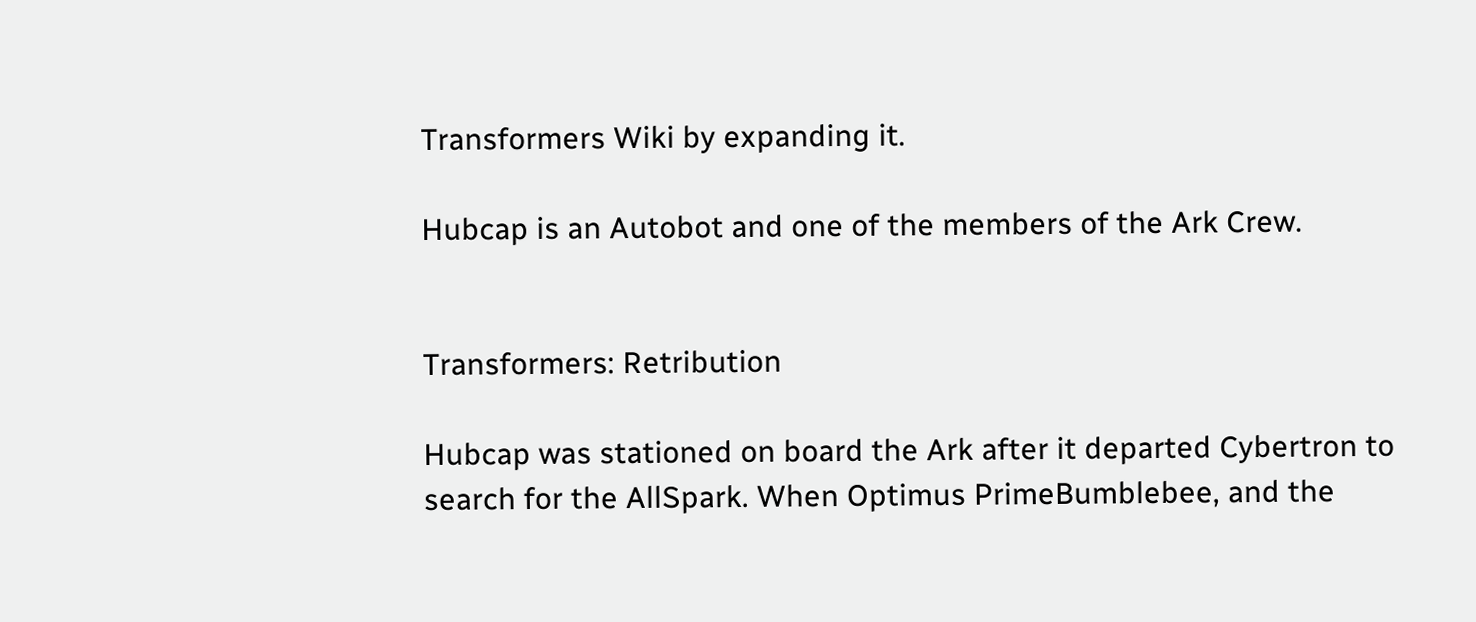Transformers Wiki by expanding it.

Hubcap is an Autobot and one of the members of the Ark Crew.


Transformers: Retribution

Hubcap was stationed on board the Ark after it departed Cybertron to search for the AllSpark. When Optimus PrimeBumblebee, and the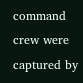command crew were captured by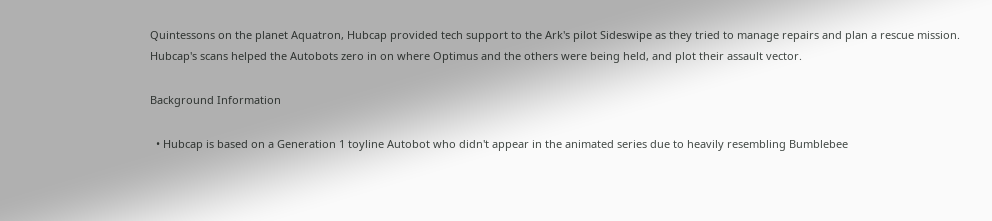Quintessons on the planet Aquatron, Hubcap provided tech support to the Ark's pilot Sideswipe as they tried to manage repairs and plan a rescue mission. Hubcap's scans helped the Autobots zero in on where Optimus and the others were being held, and plot their assault vector.

Background Information

  • Hubcap is based on a Generation 1 toyline Autobot who didn't appear in the animated series due to heavily resembling Bumblebee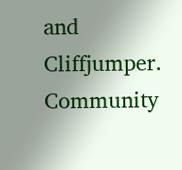and Cliffjumper.
Community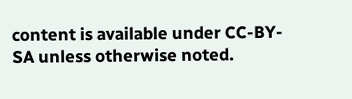content is available under CC-BY-SA unless otherwise noted.